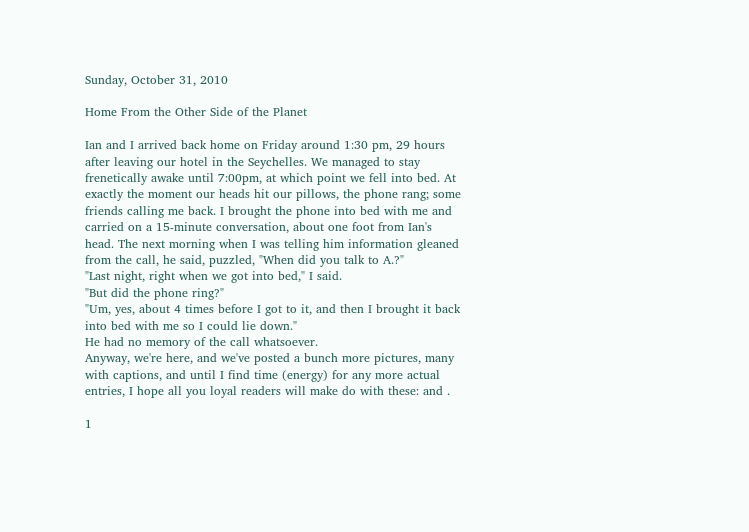Sunday, October 31, 2010

Home From the Other Side of the Planet

Ian and I arrived back home on Friday around 1:30 pm, 29 hours after leaving our hotel in the Seychelles. We managed to stay frenetically awake until 7:00pm, at which point we fell into bed. At exactly the moment our heads hit our pillows, the phone rang; some friends calling me back. I brought the phone into bed with me and carried on a 15-minute conversation, about one foot from Ian's head. The next morning when I was telling him information gleaned from the call, he said, puzzled, "When did you talk to A.?"
"Last night, right when we got into bed," I said.
"But did the phone ring?"
"Um, yes, about 4 times before I got to it, and then I brought it back into bed with me so I could lie down."
He had no memory of the call whatsoever.
Anyway, we're here, and we've posted a bunch more pictures, many with captions, and until I find time (energy) for any more actual entries, I hope all you loyal readers will make do with these: and .

1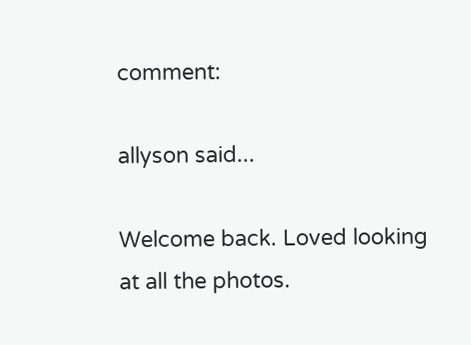comment:

allyson said...

Welcome back. Loved looking at all the photos.